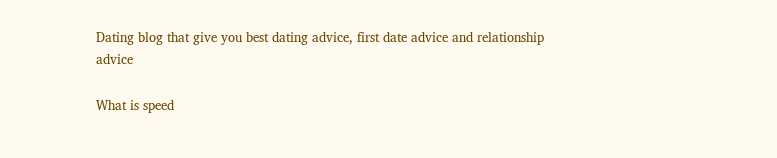Dating blog that give you best dating advice, first date advice and relationship advice

What is speed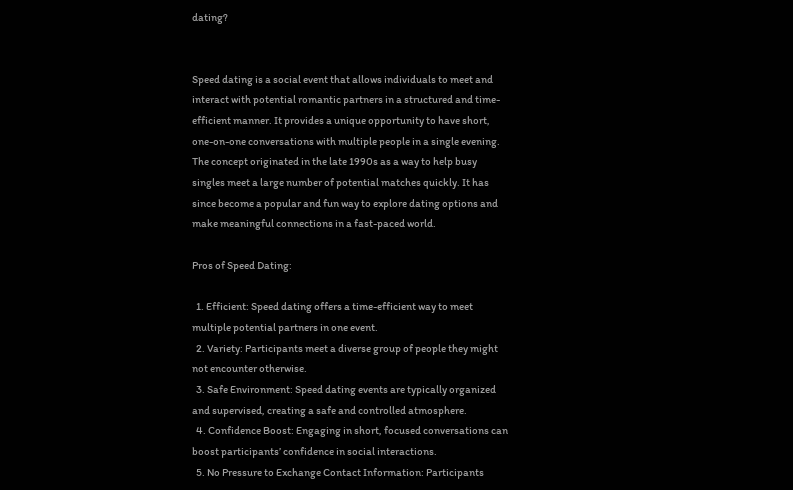dating?


Speed dating is a social event that allows individuals to meet and interact with potential romantic partners in a structured and time-efficient manner. It provides a unique opportunity to have short, one-on-one conversations with multiple people in a single evening. The concept originated in the late 1990s as a way to help busy singles meet a large number of potential matches quickly. It has since become a popular and fun way to explore dating options and make meaningful connections in a fast-paced world.

Pros of Speed Dating:

  1. Efficient: Speed dating offers a time-efficient way to meet multiple potential partners in one event.
  2. Variety: Participants meet a diverse group of people they might not encounter otherwise.
  3. Safe Environment: Speed dating events are typically organized and supervised, creating a safe and controlled atmosphere.
  4. Confidence Boost: Engaging in short, focused conversations can boost participants’ confidence in social interactions.
  5. No Pressure to Exchange Contact Information: Participants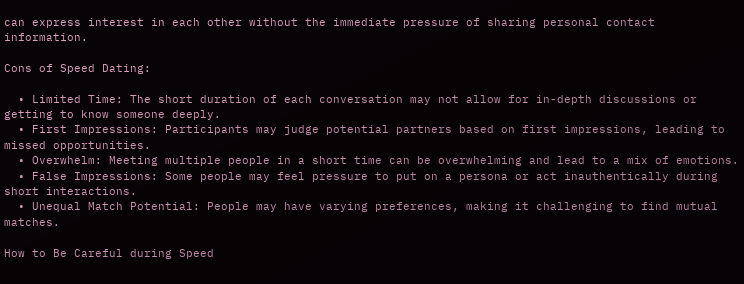can express interest in each other without the immediate pressure of sharing personal contact information.

Cons of Speed Dating:

  • Limited Time: The short duration of each conversation may not allow for in-depth discussions or getting to know someone deeply.
  • First Impressions: Participants may judge potential partners based on first impressions, leading to missed opportunities.
  • Overwhelm: Meeting multiple people in a short time can be overwhelming and lead to a mix of emotions.
  • False Impressions: Some people may feel pressure to put on a persona or act inauthentically during short interactions.
  • Unequal Match Potential: People may have varying preferences, making it challenging to find mutual matches.

How to Be Careful during Speed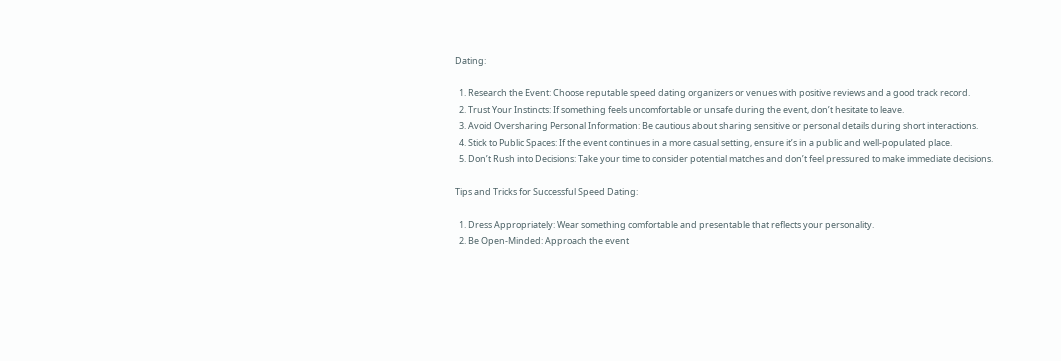Dating:

  1. Research the Event: Choose reputable speed dating organizers or venues with positive reviews and a good track record.
  2. Trust Your Instincts: If something feels uncomfortable or unsafe during the event, don’t hesitate to leave.
  3. Avoid Oversharing Personal Information: Be cautious about sharing sensitive or personal details during short interactions.
  4. Stick to Public Spaces: If the event continues in a more casual setting, ensure it’s in a public and well-populated place.
  5. Don’t Rush into Decisions: Take your time to consider potential matches and don’t feel pressured to make immediate decisions.

Tips and Tricks for Successful Speed Dating:

  1. Dress Appropriately: Wear something comfortable and presentable that reflects your personality.
  2. Be Open-Minded: Approach the event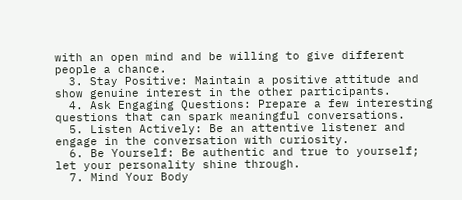with an open mind and be willing to give different people a chance.
  3. Stay Positive: Maintain a positive attitude and show genuine interest in the other participants.
  4. Ask Engaging Questions: Prepare a few interesting questions that can spark meaningful conversations.
  5. Listen Actively: Be an attentive listener and engage in the conversation with curiosity.
  6. Be Yourself: Be authentic and true to yourself; let your personality shine through.
  7. Mind Your Body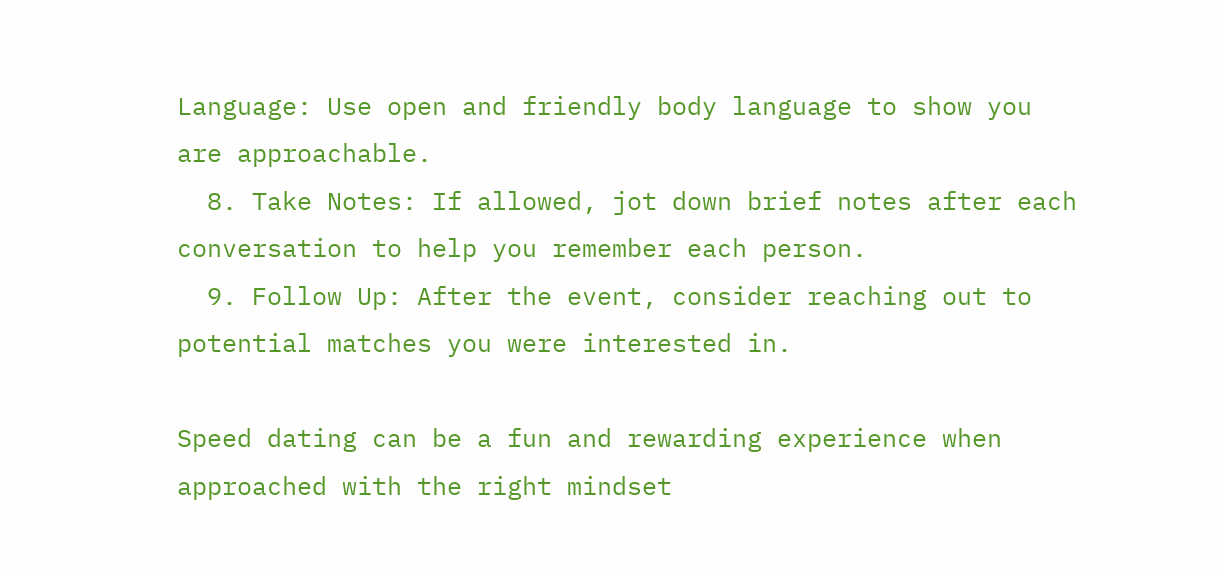Language: Use open and friendly body language to show you are approachable.
  8. Take Notes: If allowed, jot down brief notes after each conversation to help you remember each person.
  9. Follow Up: After the event, consider reaching out to potential matches you were interested in.

Speed dating can be a fun and rewarding experience when approached with the right mindset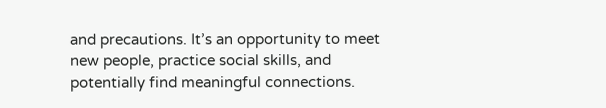and precautions. It’s an opportunity to meet new people, practice social skills, and potentially find meaningful connections.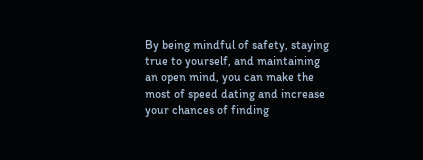By being mindful of safety, staying true to yourself, and maintaining an open mind, you can make the most of speed dating and increase your chances of finding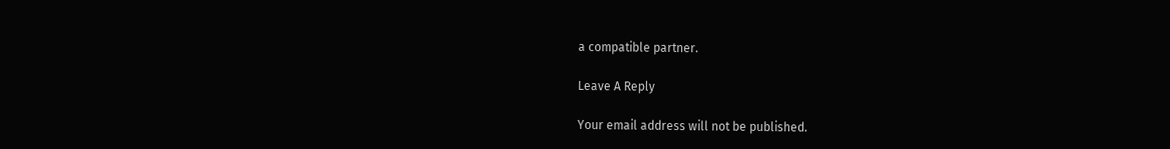a compatible partner.

Leave A Reply

Your email address will not be published.